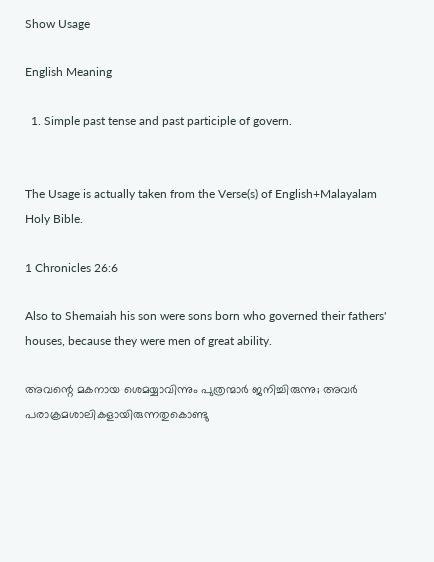Show Usage

English Meaning

  1. Simple past tense and past participle of govern.


The Usage is actually taken from the Verse(s) of English+Malayalam Holy Bible.

1 Chronicles 26:6

Also to Shemaiah his son were sons born who governed their fathers' houses, because they were men of great ability.

അവന്റെ മകനായ ശെമയ്യാവിന്നും പുത്രന്മാർ ജനിച്ചിരുന്നു; അവർ പരാക്രമശാലികളായിരുന്നതുകൊണ്ടു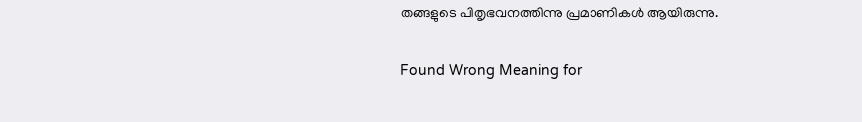തങ്ങളുടെ പിതൃഭവനത്തിന്നു പ്രമാണികൾ ആയിരുന്നു.


Found Wrong Meaning for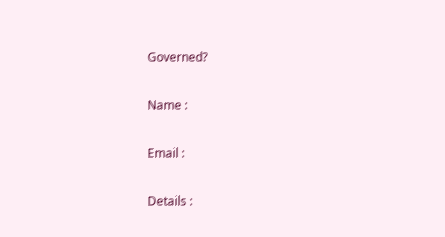Governed?

Name :

Email :

Details :